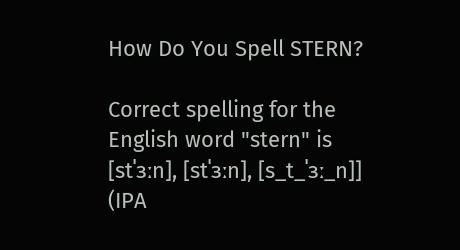How Do You Spell STERN?

Correct spelling for the English word "stern" is [stˈɜːn], [stˈɜːn], [s_t_ˈɜː_n]] (IPA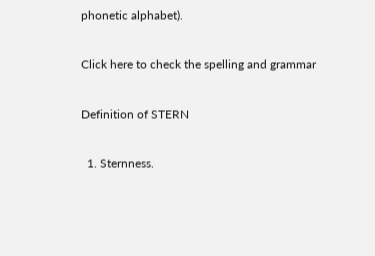phonetic alphabet).

Click here to check the spelling and grammar

Definition of STERN

  1. Sternness.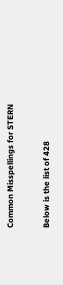Common Misspellings for STERN

Below is the list of 428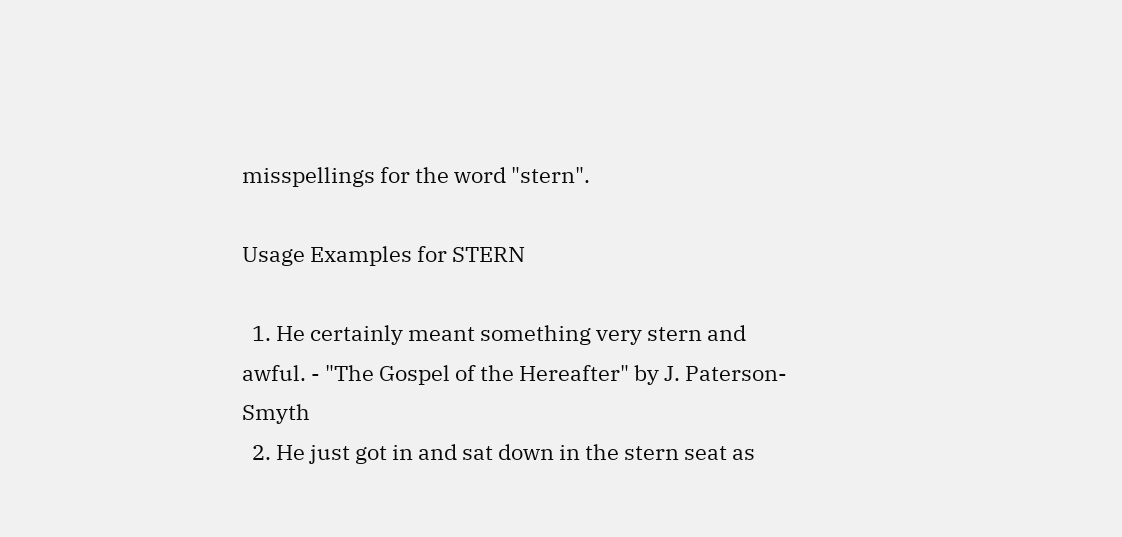misspellings for the word "stern".

Usage Examples for STERN

  1. He certainly meant something very stern and awful. - "The Gospel of the Hereafter" by J. Paterson-Smyth
  2. He just got in and sat down in the stern seat as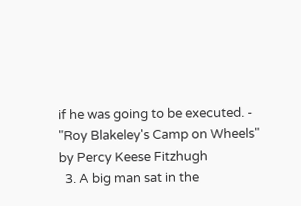if he was going to be executed. - "Roy Blakeley's Camp on Wheels" by Percy Keese Fitzhugh
  3. A big man sat in the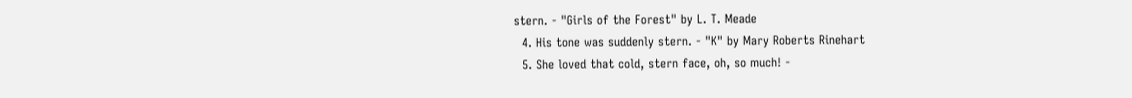stern. - "Girls of the Forest" by L. T. Meade
  4. His tone was suddenly stern. - "K" by Mary Roberts Rinehart
  5. She loved that cold, stern face, oh, so much! -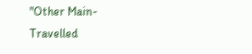"Other Main-Travelled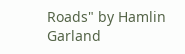Roads" by Hamlin Garland